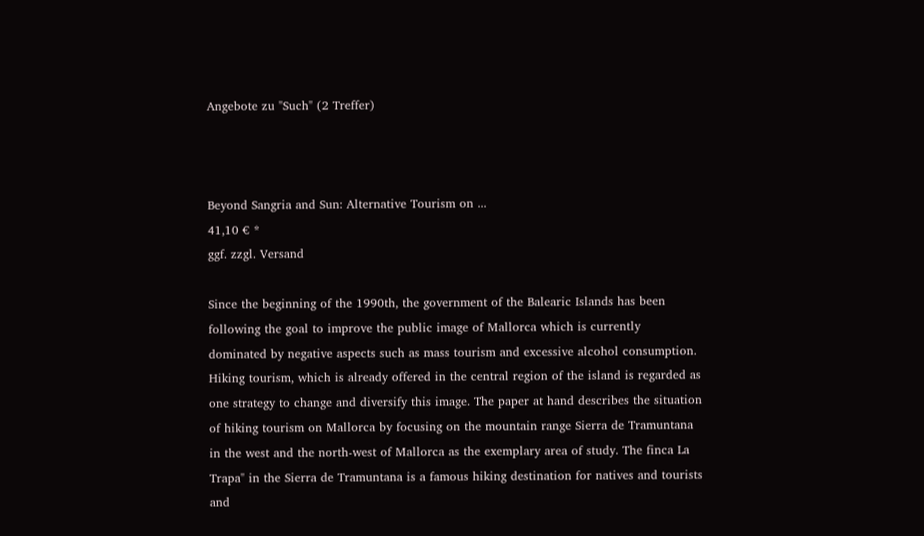Angebote zu "Such" (2 Treffer)



Beyond Sangria and Sun: Alternative Tourism on ...
41,10 € *
ggf. zzgl. Versand

Since the beginning of the 1990th, the government of the Balearic Islands has been following the goal to improve the public image of Mallorca which is currently dominated by negative aspects such as mass tourism and excessive alcohol consumption. Hiking tourism, which is already offered in the central region of the island is regarded as one strategy to change and diversify this image. The paper at hand describes the situation of hiking tourism on Mallorca by focusing on the mountain range Sierra de Tramuntana in the west and the north-west of Mallorca as the exemplary area of study. The finca La Trapa" in the Sierra de Tramuntana is a famous hiking destination for natives and tourists and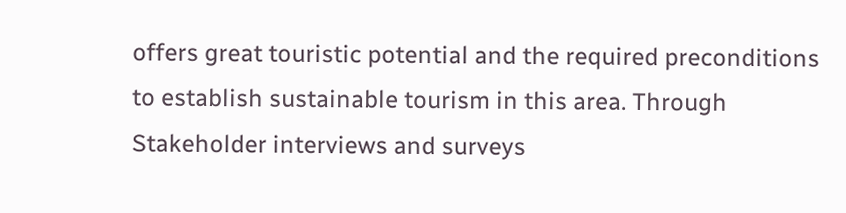offers great touristic potential and the required preconditions to establish sustainable tourism in this area. Through Stakeholder interviews and surveys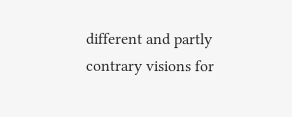different and partly contrary visions for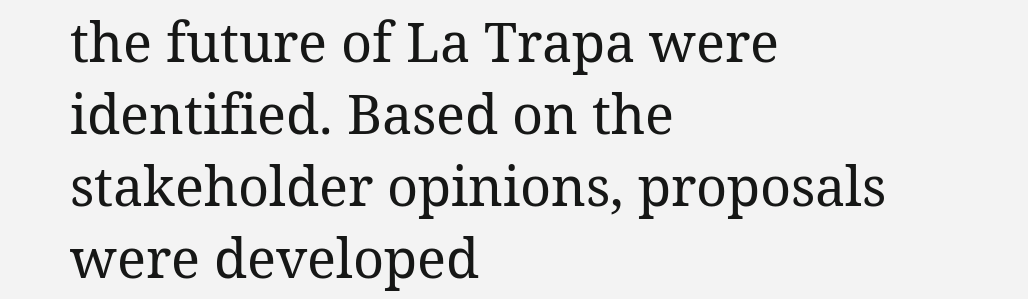the future of La Trapa were identified. Based on the stakeholder opinions, proposals were developed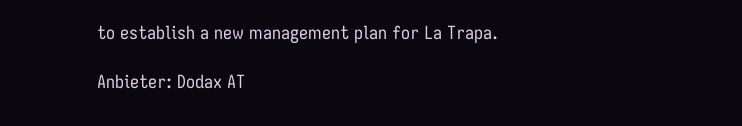to establish a new management plan for La Trapa.

Anbieter: Dodax AT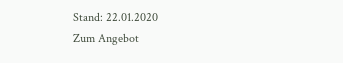Stand: 22.01.2020
Zum Angebot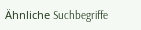Ähnliche Suchbegriffe